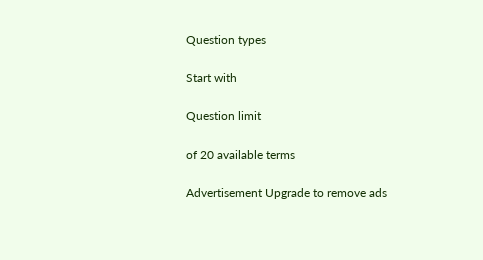Question types

Start with

Question limit

of 20 available terms

Advertisement Upgrade to remove ads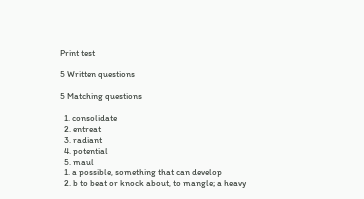Print test

5 Written questions

5 Matching questions

  1. consolidate
  2. entreat
  3. radiant
  4. potential
  5. maul
  1. a possible, something that can develop
  2. b to beat or knock about, to mangle; a heavy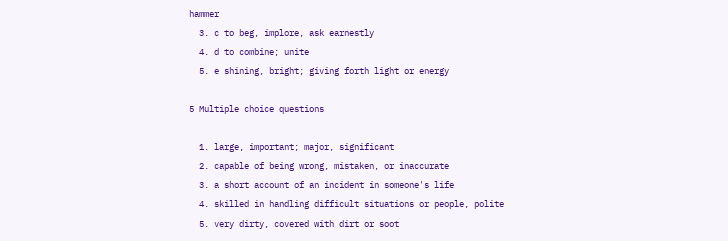hammer
  3. c to beg, implore, ask earnestly
  4. d to combine; unite
  5. e shining, bright; giving forth light or energy

5 Multiple choice questions

  1. large, important; major, significant
  2. capable of being wrong, mistaken, or inaccurate
  3. a short account of an incident in someone's life
  4. skilled in handling difficult situations or people, polite
  5. very dirty, covered with dirt or soot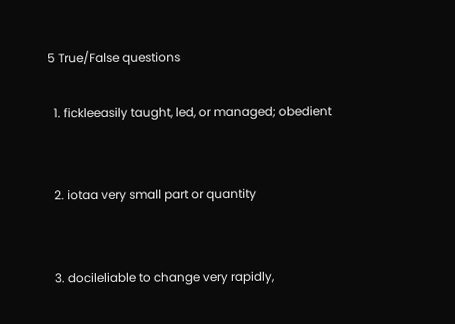5 True/False questions

  1. fickleeasily taught, led, or managed; obedient


  2. iotaa very small part or quantity


  3. docileliable to change very rapidly,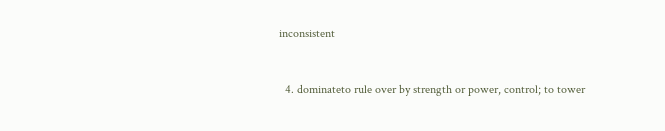inconsistent


  4. dominateto rule over by strength or power, control; to tower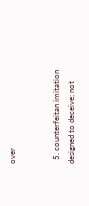over


  5. counterfeitan imitation designed to deceive; not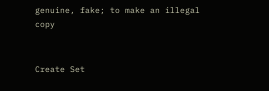genuine, fake; to make an illegal copy


Create Set